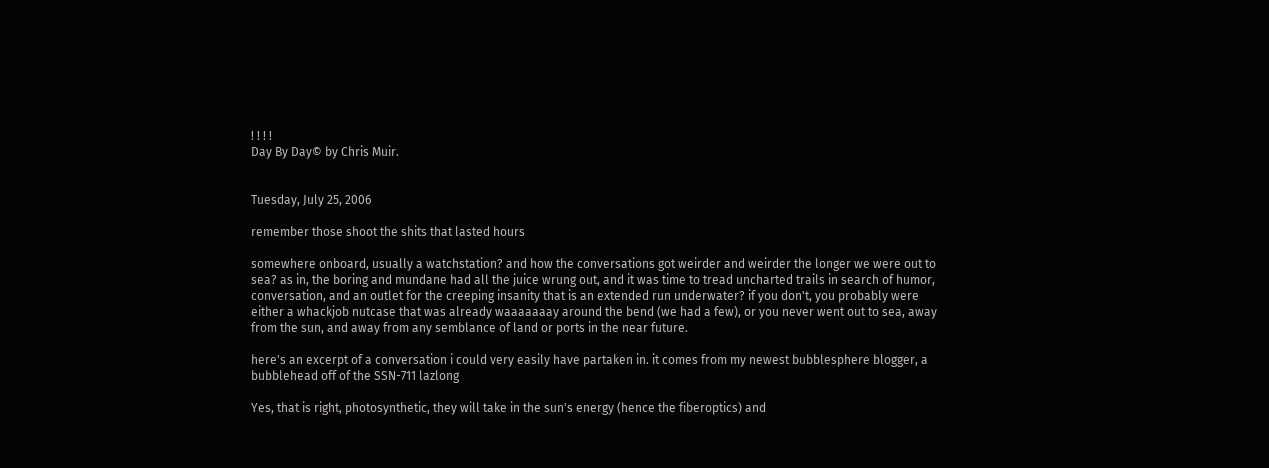! ! ! !
Day By Day© by Chris Muir.


Tuesday, July 25, 2006

remember those shoot the shits that lasted hours

somewhere onboard, usually a watchstation? and how the conversations got weirder and weirder the longer we were out to sea? as in, the boring and mundane had all the juice wrung out, and it was time to tread uncharted trails in search of humor, conversation, and an outlet for the creeping insanity that is an extended run underwater? if you don't, you probably were either a whackjob nutcase that was already waaaaaaay around the bend (we had a few), or you never went out to sea, away from the sun, and away from any semblance of land or ports in the near future.

here's an excerpt of a conversation i could very easily have partaken in. it comes from my newest bubblesphere blogger, a bubblehead off of the SSN-711 lazlong

Yes, that is right, photosynthetic, they will take in the sun's energy (hence the fiberoptics) and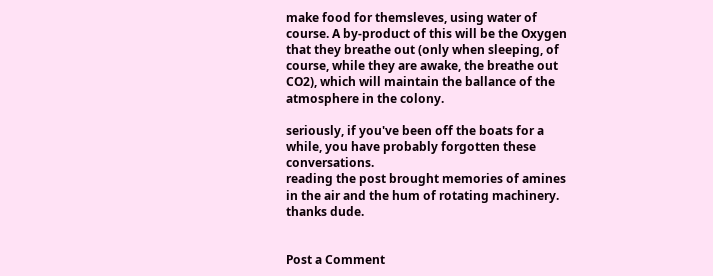make food for themsleves, using water of course. A by-product of this will be the Oxygen that they breathe out (only when sleeping, of course, while they are awake, the breathe out CO2), which will maintain the ballance of the atmosphere in the colony.

seriously, if you've been off the boats for a while, you have probably forgotten these conversations.
reading the post brought memories of amines in the air and the hum of rotating machinery.
thanks dude.


Post a Comment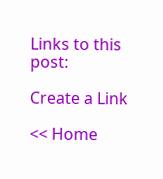Links to this post:

Create a Link

<< Home